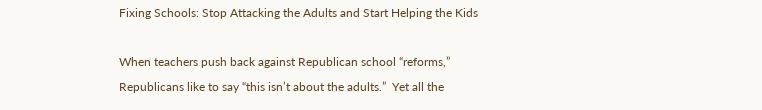Fixing Schools: Stop Attacking the Adults and Start Helping the Kids

When teachers push back against Republican school “reforms,” Republicans like to say “this isn’t about the adults.”  Yet all the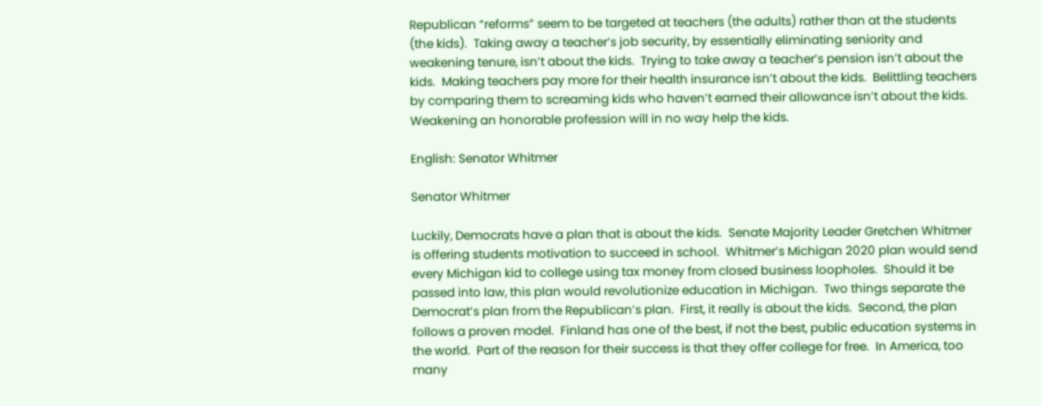Republican “reforms” seem to be targeted at teachers (the adults) rather than at the students (the kids).  Taking away a teacher’s job security, by essentially eliminating seniority and weakening tenure, isn’t about the kids.  Trying to take away a teacher’s pension isn’t about the kids.  Making teachers pay more for their health insurance isn’t about the kids.  Belittling teachers by comparing them to screaming kids who haven’t earned their allowance isn’t about the kids.  Weakening an honorable profession will in no way help the kids.

English: Senator Whitmer

Senator Whitmer

Luckily, Democrats have a plan that is about the kids.  Senate Majority Leader Gretchen Whitmer is offering students motivation to succeed in school.  Whitmer’s Michigan 2020 plan would send every Michigan kid to college using tax money from closed business loopholes.  Should it be passed into law, this plan would revolutionize education in Michigan.  Two things separate the Democrat’s plan from the Republican’s plan.  First, it really is about the kids.  Second, the plan follows a proven model.  Finland has one of the best, if not the best, public education systems in the world.  Part of the reason for their success is that they offer college for free.  In America, too many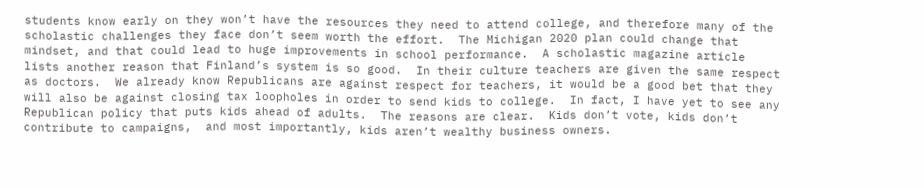students know early on they won’t have the resources they need to attend college, and therefore many of the scholastic challenges they face don’t seem worth the effort.  The Michigan 2020 plan could change that mindset, and that could lead to huge improvements in school performance.  A scholastic magazine article lists another reason that Finland’s system is so good.  In their culture teachers are given the same respect as doctors.  We already know Republicans are against respect for teachers, it would be a good bet that they will also be against closing tax loopholes in order to send kids to college.  In fact, I have yet to see any Republican policy that puts kids ahead of adults.  The reasons are clear.  Kids don’t vote, kids don’t contribute to campaigns,  and most importantly, kids aren’t wealthy business owners.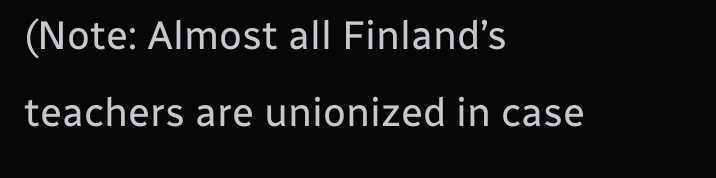(Note: Almost all Finland’s teachers are unionized in case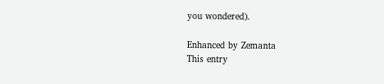you wondered).

Enhanced by Zemanta
This entry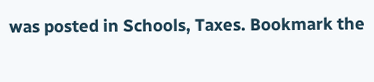was posted in Schools, Taxes. Bookmark the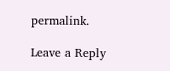permalink.

Leave a Reply